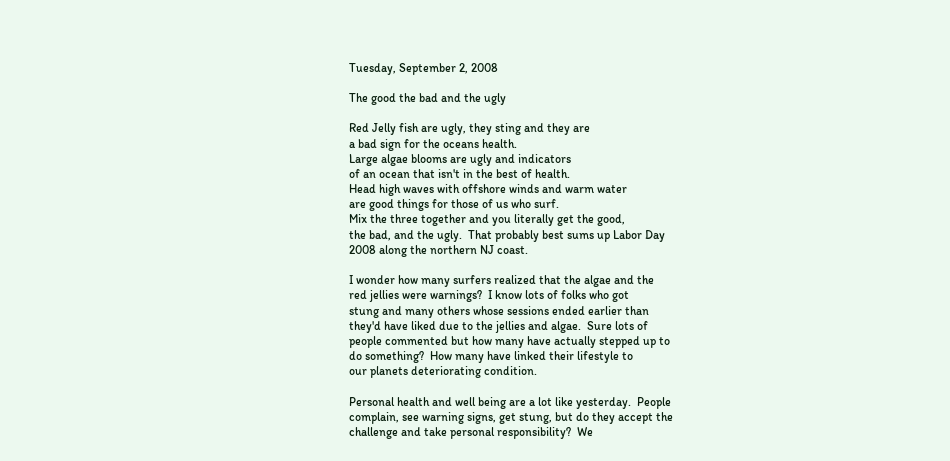Tuesday, September 2, 2008

The good the bad and the ugly

Red Jelly fish are ugly, they sting and they are
a bad sign for the oceans health.
Large algae blooms are ugly and indicators
of an ocean that isn't in the best of health.
Head high waves with offshore winds and warm water
are good things for those of us who surf.
Mix the three together and you literally get the good,
the bad, and the ugly.  That probably best sums up Labor Day
2008 along the northern NJ coast.

I wonder how many surfers realized that the algae and the
red jellies were warnings?  I know lots of folks who got
stung and many others whose sessions ended earlier than
they'd have liked due to the jellies and algae.  Sure lots of
people commented but how many have actually stepped up to
do something?  How many have linked their lifestyle to
our planets deteriorating condition.

Personal health and well being are a lot like yesterday.  People
complain, see warning signs, get stung, but do they accept the
challenge and take personal responsibility?  We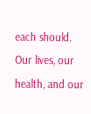each should.
Our lives, our health, and our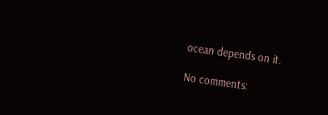ocean depends on it.

No comments: